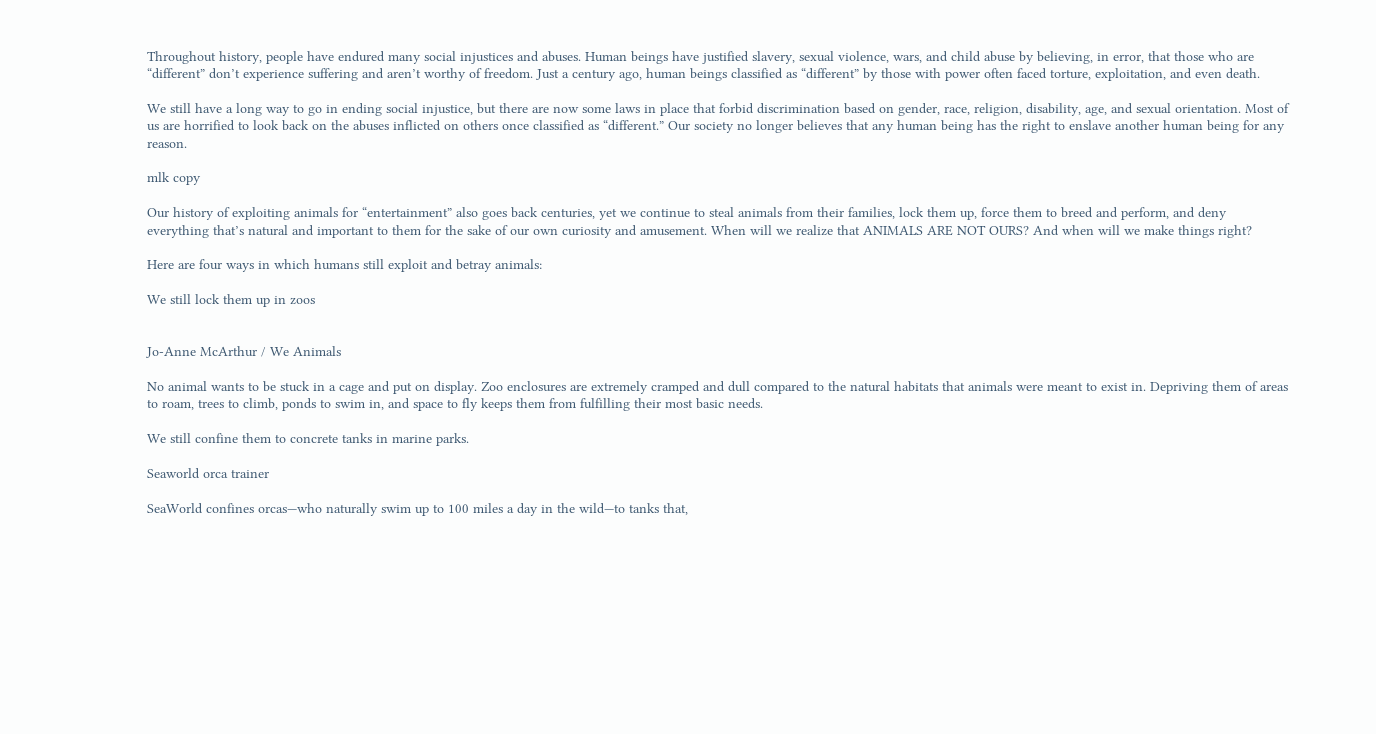Throughout history, people have endured many social injustices and abuses. Human beings have justified slavery, sexual violence, wars, and child abuse by believing, in error, that those who are “different” don’t experience suffering and aren’t worthy of freedom. Just a century ago, human beings classified as “different” by those with power often faced torture, exploitation, and even death.

We still have a long way to go in ending social injustice, but there are now some laws in place that forbid discrimination based on gender, race, religion, disability, age, and sexual orientation. Most of us are horrified to look back on the abuses inflicted on others once classified as “different.” Our society no longer believes that any human being has the right to enslave another human being for any reason.

mlk copy

Our history of exploiting animals for “entertainment” also goes back centuries, yet we continue to steal animals from their families, lock them up, force them to breed and perform, and deny everything that’s natural and important to them for the sake of our own curiosity and amusement. When will we realize that ANIMALS ARE NOT OURS? And when will we make things right?

Here are four ways in which humans still exploit and betray animals:

We still lock them up in zoos


Jo-Anne McArthur / We Animals

No animal wants to be stuck in a cage and put on display. Zoo enclosures are extremely cramped and dull compared to the natural habitats that animals were meant to exist in. Depriving them of areas to roam, trees to climb, ponds to swim in, and space to fly keeps them from fulfilling their most basic needs.

We still confine them to concrete tanks in marine parks.

Seaworld orca trainer

SeaWorld confines orcas—who naturally swim up to 100 miles a day in the wild—to tanks that,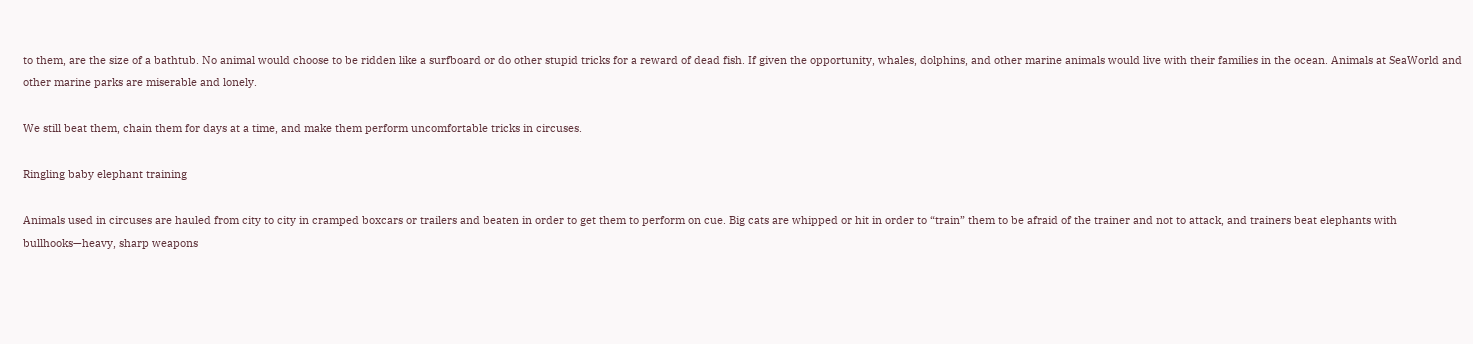to them, are the size of a bathtub. No animal would choose to be ridden like a surfboard or do other stupid tricks for a reward of dead fish. If given the opportunity, whales, dolphins, and other marine animals would live with their families in the ocean. Animals at SeaWorld and other marine parks are miserable and lonely.

We still beat them, chain them for days at a time, and make them perform uncomfortable tricks in circuses.

Ringling baby elephant training

Animals used in circuses are hauled from city to city in cramped boxcars or trailers and beaten in order to get them to perform on cue. Big cats are whipped or hit in order to “train” them to be afraid of the trainer and not to attack, and trainers beat elephants with bullhooks—heavy, sharp weapons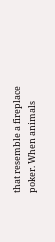that resemble a fireplace poker. When animals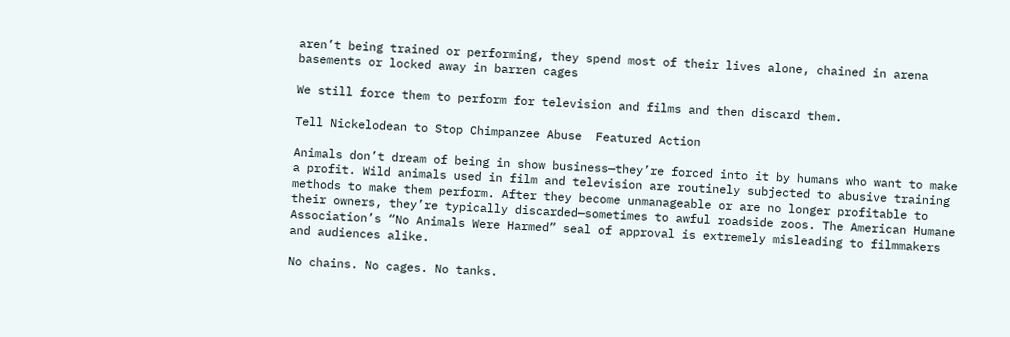aren’t being trained or performing, they spend most of their lives alone, chained in arena basements or locked away in barren cages

We still force them to perform for television and films and then discard them.

Tell Nickelodean to Stop Chimpanzee Abuse  Featured Action

Animals don’t dream of being in show business—they’re forced into it by humans who want to make a profit. Wild animals used in film and television are routinely subjected to abusive training methods to make them perform. After they become unmanageable or are no longer profitable to their owners, they’re typically discarded—sometimes to awful roadside zoos. The American Humane Association’s “No Animals Were Harmed” seal of approval is extremely misleading to filmmakers and audiences alike.

No chains. No cages. No tanks.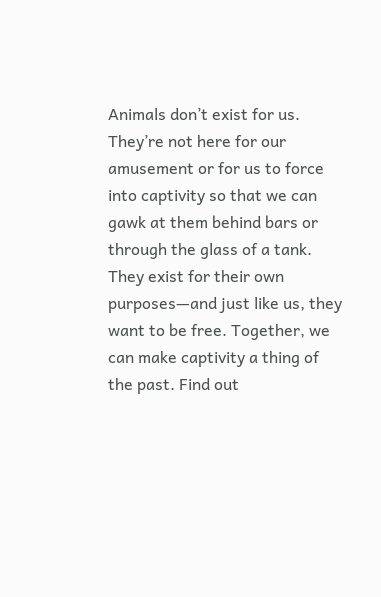Animals don’t exist for us. They’re not here for our amusement or for us to force into captivity so that we can gawk at them behind bars or through the glass of a tank. They exist for their own purposes—and just like us, they want to be free. Together, we can make captivity a thing of the past. Find out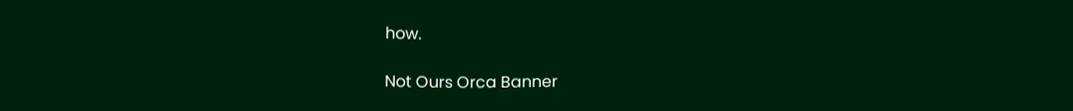how.

Not Ours Orca Banner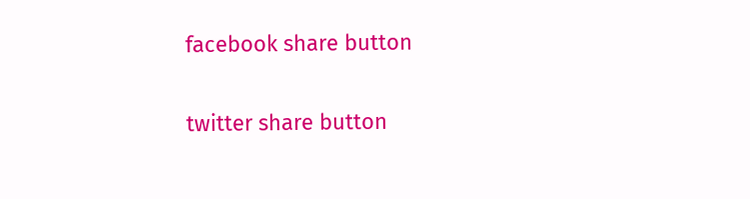facebook share button

twitter share button